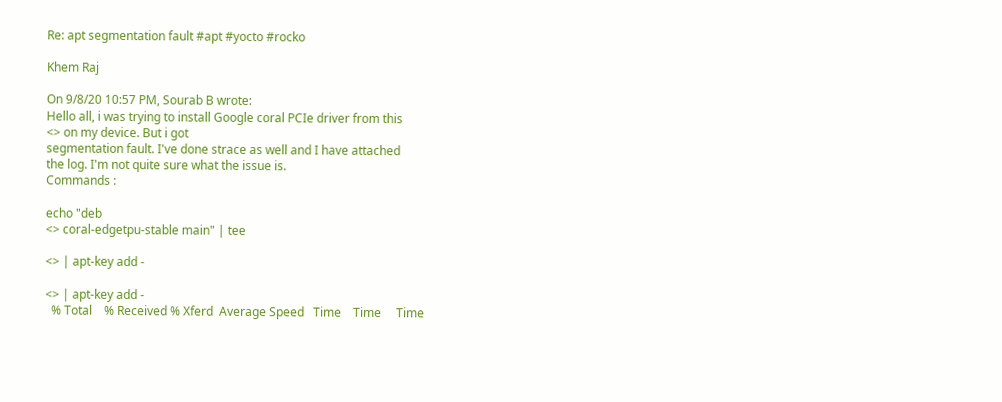Re: apt segmentation fault #apt #yocto #rocko

Khem Raj

On 9/8/20 10:57 PM, Sourab B wrote:
Hello all, i was trying to install Google coral PCIe driver from this
<> on my device. But i got
segmentation fault. I've done strace as well and I have attached
the log. I'm not quite sure what the issue is.
Commands :

echo "deb
<> coral-edgetpu-stable main" | tee

<> | apt-key add -

<> | apt-key add -
  % Total    % Received % Xferd  Average Speed   Time    Time     Time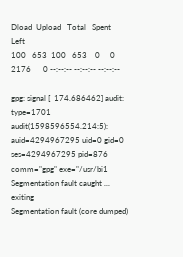Dload  Upload   Total   Spent    Left
100   653  100   653    0     0   2176      0 --:--:-- --:--:-- --:--:--

gpg: signal [  174.686462] audit: type=1701 audit(1598596554.214:5):
auid=4294967295 uid=0 gid=0 ses=4294967295 pid=876 comm="gpg" exe="/usr/bi1
Segmentation fault caught ... exiting
Segmentation fault (core dumped)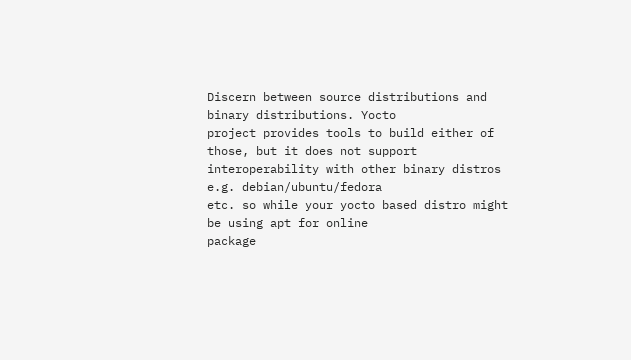Discern between source distributions and binary distributions. Yocto
project provides tools to build either of those, but it does not support
interoperability with other binary distros e.g. debian/ubuntu/fedora
etc. so while your yocto based distro might be using apt for online
package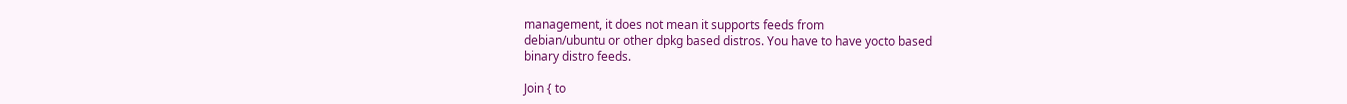management, it does not mean it supports feeds from
debian/ubuntu or other dpkg based distros. You have to have yocto based
binary distro feeds.

Join { to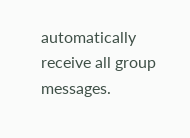automatically receive all group messages.